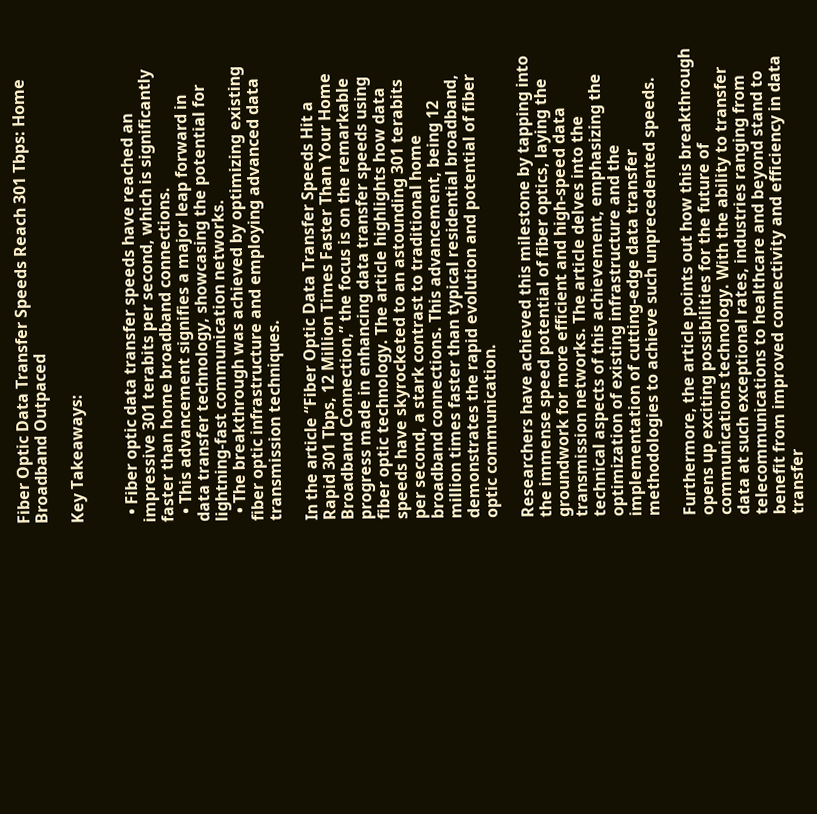Fiber Optic Data Transfer Speeds Reach 301 Tbps: Home Broadband Outpaced

Key Takeaways:


  • Fiber optic data transfer speeds have reached an impressive 301 terabits per second, which is significantly faster than home broadband connections.
  • This advancement signifies a major leap forward in data transfer technology, showcasing the potential for lightning-fast communication networks.
  • The breakthrough was achieved by optimizing existing fiber optic infrastructure and employing advanced data transmission techniques.

In the article “Fiber Optic Data Transfer Speeds Hit a Rapid 301 Tbps, 12 Million Times Faster Than Your Home Broadband Connection,” the focus is on the remarkable progress made in enhancing data transfer speeds using fiber optic technology. The article highlights how data speeds have skyrocketed to an astounding 301 terabits per second, a stark contrast to traditional home broadband connections. This advancement, being 12 million times faster than typical residential broadband, demonstrates the rapid evolution and potential of fiber optic communication.

Researchers have achieved this milestone by tapping into the immense speed potential of fiber optics, laying the groundwork for more efficient and high-speed data transmission networks. The article delves into the technical aspects of this achievement, emphasizing the optimization of existing infrastructure and the implementation of cutting-edge data transfer methodologies to achieve such unprecedented speeds.

Furthermore, the article points out how this breakthrough opens up exciting possibilities for the future of communications technology. With the ability to transfer data at such exceptional rates, industries ranging from telecommunications to healthcare and beyond stand to benefit from improved connectivity and efficiency in data transfer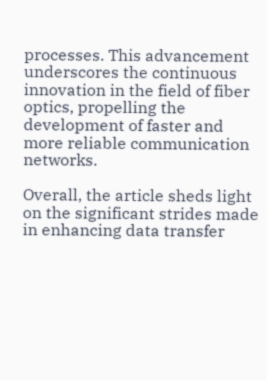processes. This advancement underscores the continuous innovation in the field of fiber optics, propelling the development of faster and more reliable communication networks.

Overall, the article sheds light on the significant strides made in enhancing data transfer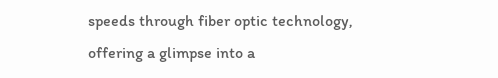speeds through fiber optic technology, offering a glimpse into a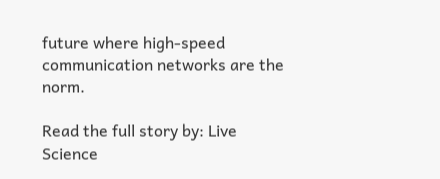future where high-speed communication networks are the norm.

Read the full story by: Live Science